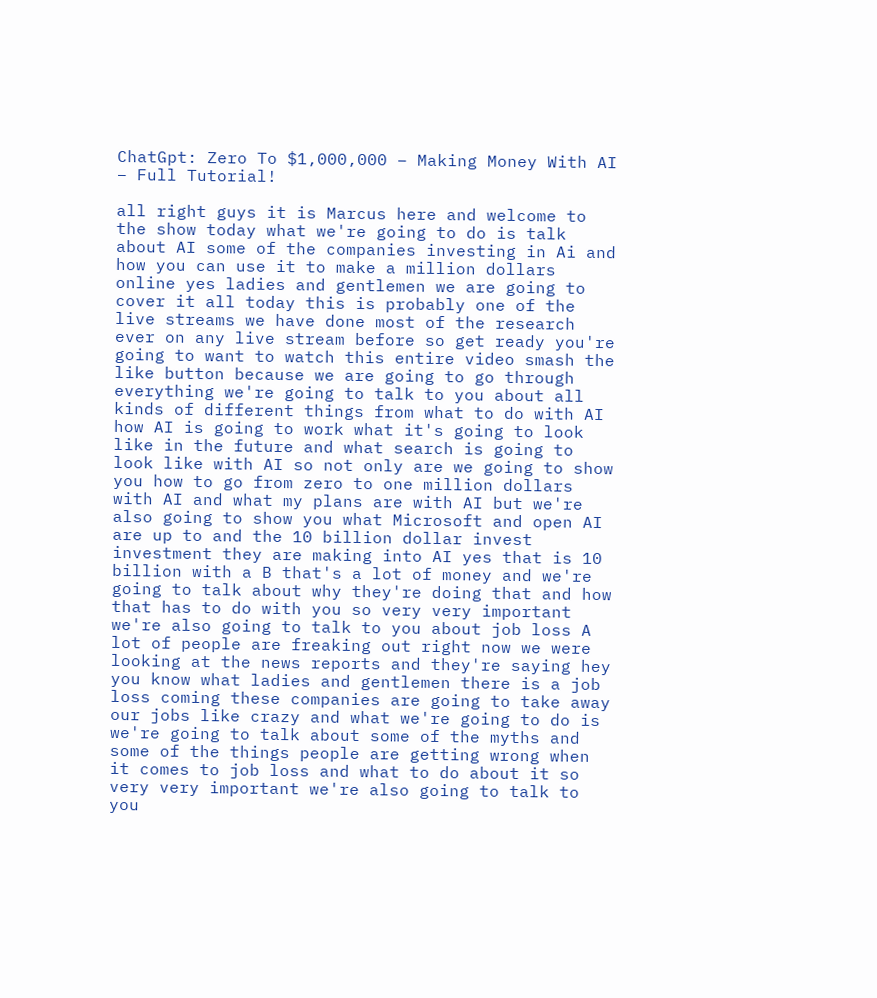ChatGpt: Zero To $1,000,000 – Making Money With AI – Full Tutorial!

all right guys it is Marcus here and welcome to the show today what we're going to do is talk about AI some of the companies investing in Ai and how you can use it to make a million dollars online yes ladies and gentlemen we are going to cover it all today this is probably one of the live streams we have done most of the research ever on any live stream before so get ready you're going to want to watch this entire video smash the like button because we are going to go through everything we're going to talk to you about all kinds of different things from what to do with AI how AI is going to work what it's going to look like in the future and what search is going to look like with AI so not only are we going to show you how to go from zero to one million dollars with AI and what my plans are with AI but we're also going to show you what Microsoft and open AI are up to and the 10 billion dollar invest investment they are making into AI yes that is 10 billion with a B that's a lot of money and we're going to talk about why they're doing that and how that has to do with you so very very important we're also going to talk to you about job loss A lot of people are freaking out right now we were looking at the news reports and they're saying hey you know what ladies and gentlemen there is a job loss coming these companies are going to take away our jobs like crazy and what we're going to do is we're going to talk about some of the myths and some of the things people are getting wrong when it comes to job loss and what to do about it so very very important we're also going to talk to you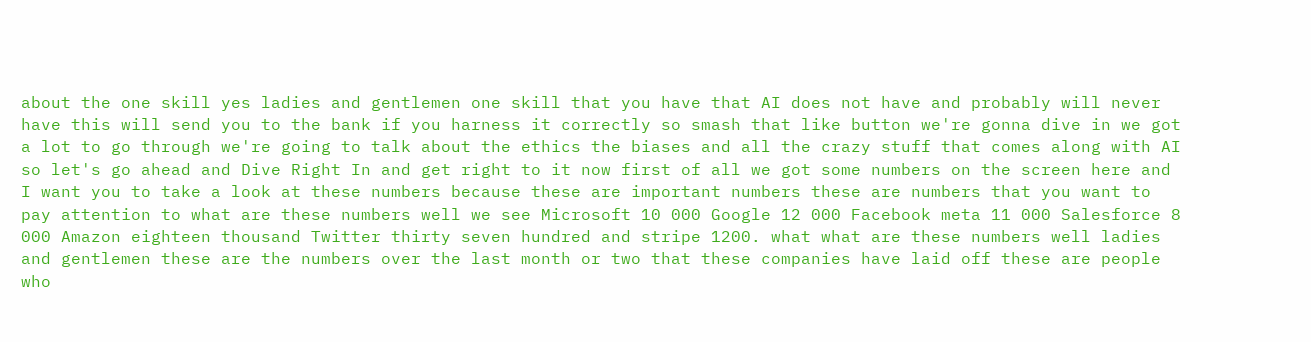about the one skill yes ladies and gentlemen one skill that you have that AI does not have and probably will never have this will send you to the bank if you harness it correctly so smash that like button we're gonna dive in we got a lot to go through we're going to talk about the ethics the biases and all the crazy stuff that comes along with AI so let's go ahead and Dive Right In and get right to it now first of all we got some numbers on the screen here and I want you to take a look at these numbers because these are important numbers these are numbers that you want to pay attention to what are these numbers well we see Microsoft 10 000 Google 12 000 Facebook meta 11 000 Salesforce 8 000 Amazon eighteen thousand Twitter thirty seven hundred and stripe 1200. what what are these numbers well ladies and gentlemen these are the numbers over the last month or two that these companies have laid off these are people who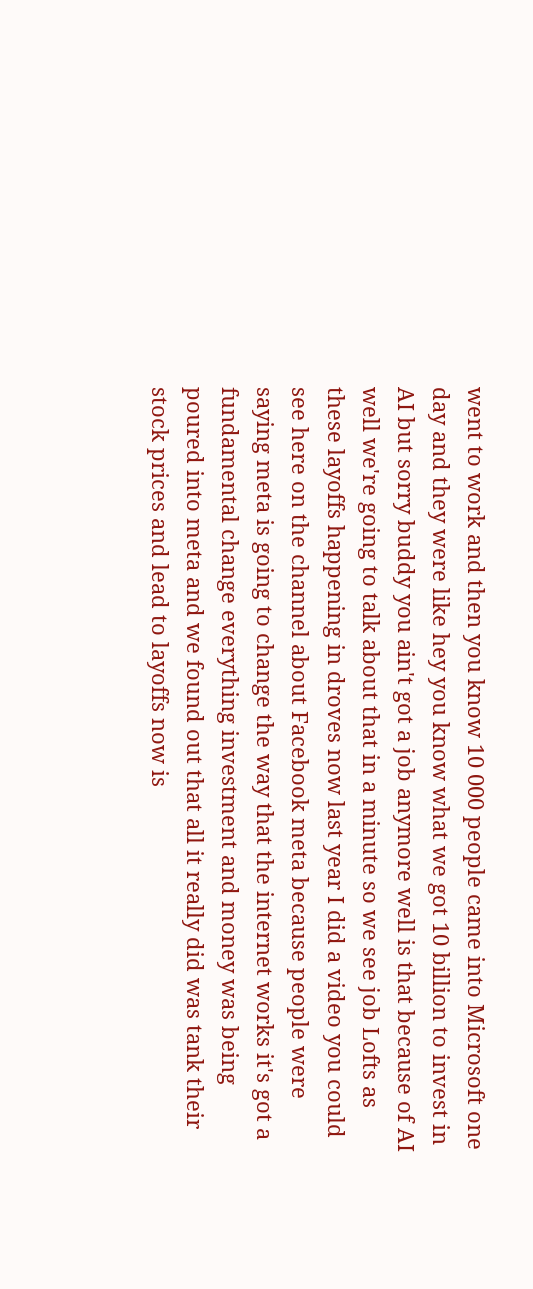went to work and then you know 10 000 people came into Microsoft one day and they were like hey you know what we got 10 billion to invest in AI but sorry buddy you ain't got a job anymore well is that because of AI well we're going to talk about that in a minute so we see job Lofts as these layoffs happening in droves now last year I did a video you could see here on the channel about Facebook meta because people were saying meta is going to change the way that the internet works it's got a fundamental change everything investment and money was being poured into meta and we found out that all it really did was tank their stock prices and lead to layoffs now is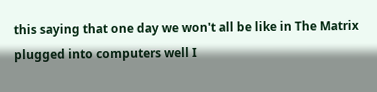this saying that one day we won't all be like in The Matrix plugged into computers well I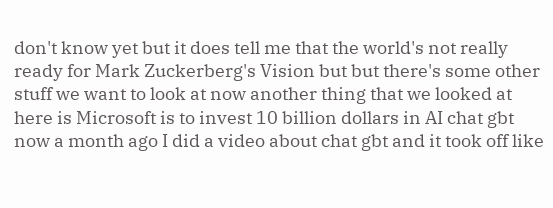don't know yet but it does tell me that the world's not really ready for Mark Zuckerberg's Vision but but there's some other stuff we want to look at now another thing that we looked at here is Microsoft is to invest 10 billion dollars in AI chat gbt now a month ago I did a video about chat gbt and it took off like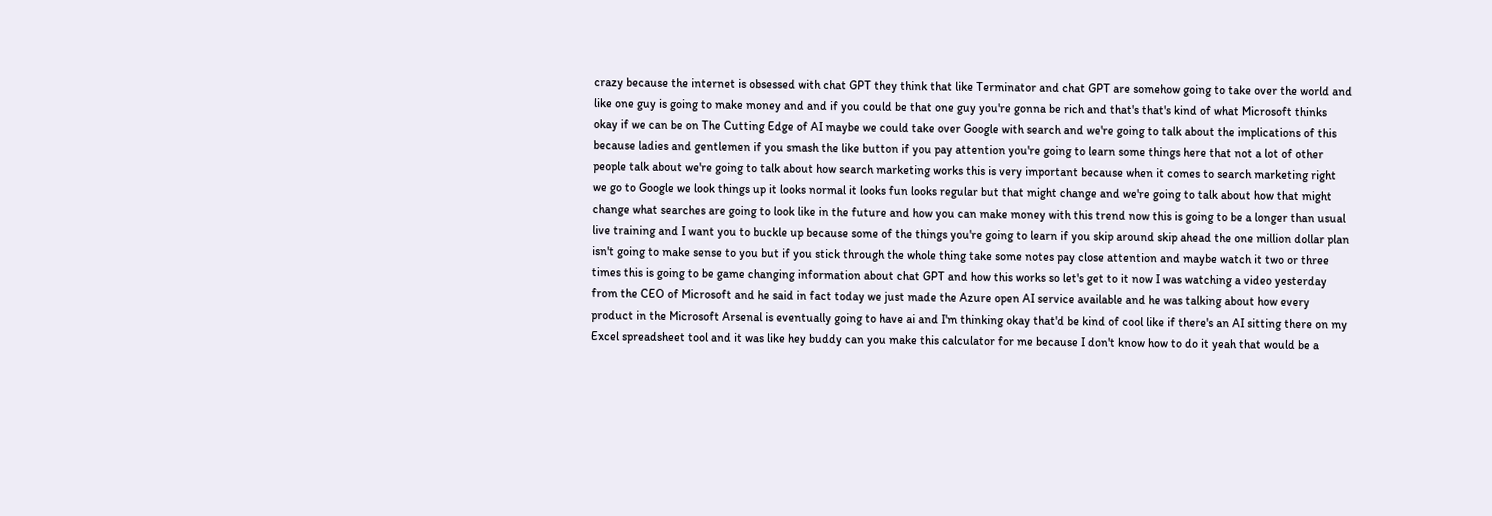crazy because the internet is obsessed with chat GPT they think that like Terminator and chat GPT are somehow going to take over the world and like one guy is going to make money and and if you could be that one guy you're gonna be rich and that's that's kind of what Microsoft thinks okay if we can be on The Cutting Edge of AI maybe we could take over Google with search and we're going to talk about the implications of this because ladies and gentlemen if you smash the like button if you pay attention you're going to learn some things here that not a lot of other people talk about we're going to talk about how search marketing works this is very important because when it comes to search marketing right we go to Google we look things up it looks normal it looks fun looks regular but that might change and we're going to talk about how that might change what searches are going to look like in the future and how you can make money with this trend now this is going to be a longer than usual live training and I want you to buckle up because some of the things you're going to learn if you skip around skip ahead the one million dollar plan isn't going to make sense to you but if you stick through the whole thing take some notes pay close attention and maybe watch it two or three times this is going to be game changing information about chat GPT and how this works so let's get to it now I was watching a video yesterday from the CEO of Microsoft and he said in fact today we just made the Azure open AI service available and he was talking about how every product in the Microsoft Arsenal is eventually going to have ai and I'm thinking okay that'd be kind of cool like if there's an AI sitting there on my Excel spreadsheet tool and it was like hey buddy can you make this calculator for me because I don't know how to do it yeah that would be a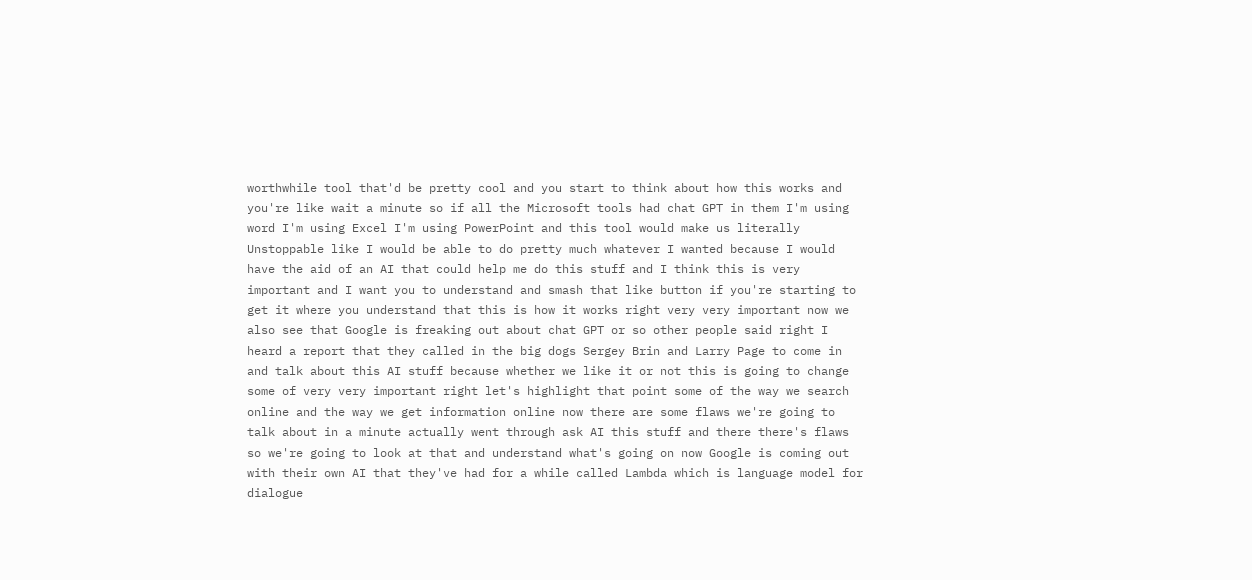worthwhile tool that'd be pretty cool and you start to think about how this works and you're like wait a minute so if all the Microsoft tools had chat GPT in them I'm using word I'm using Excel I'm using PowerPoint and this tool would make us literally Unstoppable like I would be able to do pretty much whatever I wanted because I would have the aid of an AI that could help me do this stuff and I think this is very important and I want you to understand and smash that like button if you're starting to get it where you understand that this is how it works right very very important now we also see that Google is freaking out about chat GPT or so other people said right I heard a report that they called in the big dogs Sergey Brin and Larry Page to come in and talk about this AI stuff because whether we like it or not this is going to change some of very very important right let's highlight that point some of the way we search online and the way we get information online now there are some flaws we're going to talk about in a minute actually went through ask AI this stuff and there there's flaws so we're going to look at that and understand what's going on now Google is coming out with their own AI that they've had for a while called Lambda which is language model for dialogue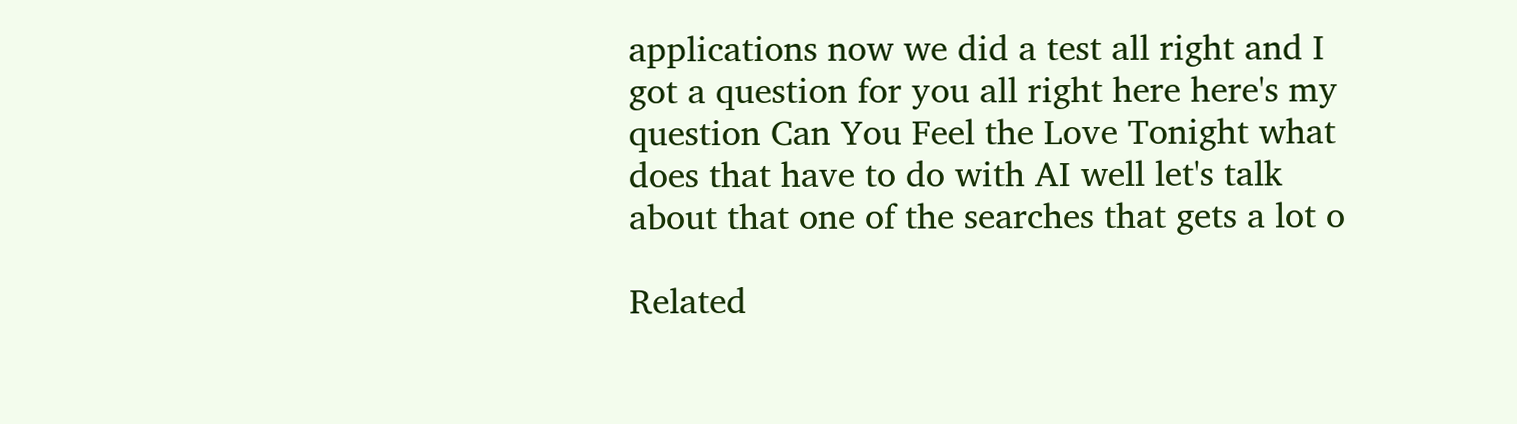applications now we did a test all right and I got a question for you all right here here's my question Can You Feel the Love Tonight what does that have to do with AI well let's talk about that one of the searches that gets a lot o

Related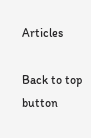Articles

Back to top button